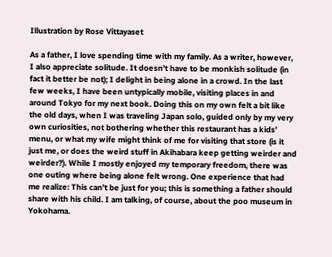Illustration by Rose Vittayaset

As a father, I love spending time with my family. As a writer, however, I also appreciate solitude. It doesn’t have to be monkish solitude (in fact it better be not); I delight in being alone in a crowd. In the last few weeks, I have been untypically mobile, visiting places in and around Tokyo for my next book. Doing this on my own felt a bit like the old days, when I was traveling Japan solo, guided only by my very own curiosities, not bothering whether this restaurant has a kids’ menu, or what my wife might think of me for visiting that store (is it just me, or does the weird stuff in Akihabara keep getting weirder and weirder?). While I mostly enjoyed my temporary freedom, there was one outing where being alone felt wrong. One experience that had me realize: This can’t be just for you; this is something a father should share with his child. I am talking, of course, about the poo museum in Yokohama.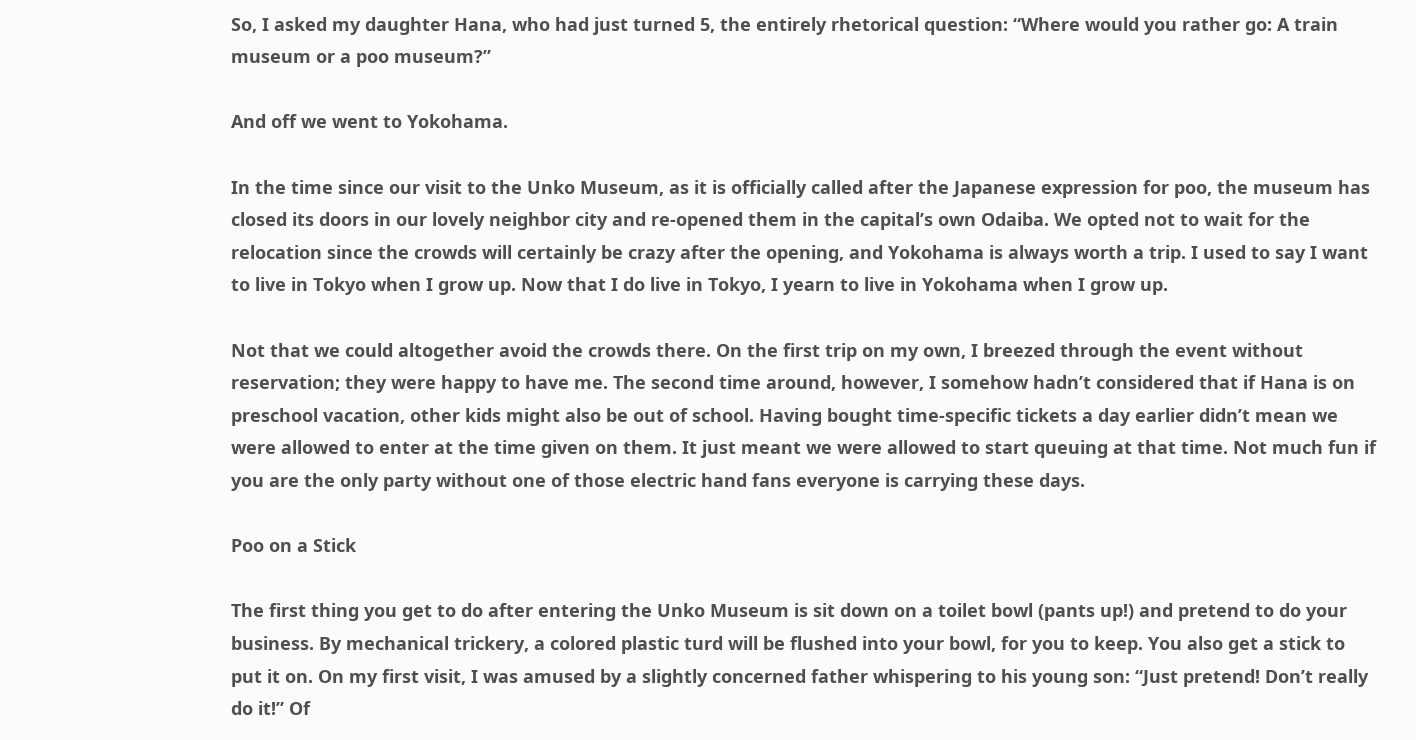So, I asked my daughter Hana, who had just turned 5, the entirely rhetorical question: “Where would you rather go: A train museum or a poo museum?”

And off we went to Yokohama.

In the time since our visit to the Unko Museum, as it is officially called after the Japanese expression for poo, the museum has closed its doors in our lovely neighbor city and re-opened them in the capital’s own Odaiba. We opted not to wait for the relocation since the crowds will certainly be crazy after the opening, and Yokohama is always worth a trip. I used to say I want to live in Tokyo when I grow up. Now that I do live in Tokyo, I yearn to live in Yokohama when I grow up.

Not that we could altogether avoid the crowds there. On the first trip on my own, I breezed through the event without reservation; they were happy to have me. The second time around, however, I somehow hadn’t considered that if Hana is on preschool vacation, other kids might also be out of school. Having bought time-specific tickets a day earlier didn’t mean we were allowed to enter at the time given on them. It just meant we were allowed to start queuing at that time. Not much fun if you are the only party without one of those electric hand fans everyone is carrying these days.

Poo on a Stick

The first thing you get to do after entering the Unko Museum is sit down on a toilet bowl (pants up!) and pretend to do your business. By mechanical trickery, a colored plastic turd will be flushed into your bowl, for you to keep. You also get a stick to put it on. On my first visit, I was amused by a slightly concerned father whispering to his young son: “Just pretend! Don’t really do it!” Of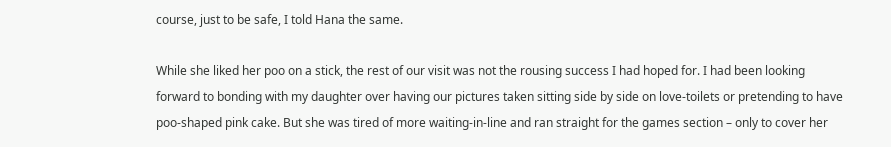course, just to be safe, I told Hana the same.

While she liked her poo on a stick, the rest of our visit was not the rousing success I had hoped for. I had been looking forward to bonding with my daughter over having our pictures taken sitting side by side on love-toilets or pretending to have poo-shaped pink cake. But she was tired of more waiting-in-line and ran straight for the games section – only to cover her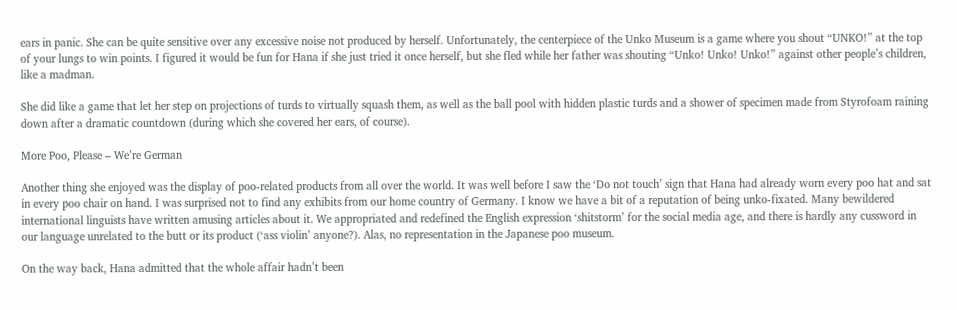ears in panic. She can be quite sensitive over any excessive noise not produced by herself. Unfortunately, the centerpiece of the Unko Museum is a game where you shout “UNKO!” at the top of your lungs to win points. I figured it would be fun for Hana if she just tried it once herself, but she fled while her father was shouting “Unko! Unko! Unko!” against other people’s children, like a madman.

She did like a game that let her step on projections of turds to virtually squash them, as well as the ball pool with hidden plastic turds and a shower of specimen made from Styrofoam raining down after a dramatic countdown (during which she covered her ears, of course).

More Poo, Please – We’re German

Another thing she enjoyed was the display of poo-related products from all over the world. It was well before I saw the ‘Do not touch’ sign that Hana had already worn every poo hat and sat in every poo chair on hand. I was surprised not to find any exhibits from our home country of Germany. I know we have a bit of a reputation of being unko-fixated. Many bewildered international linguists have written amusing articles about it. We appropriated and redefined the English expression ‘shitstorm’ for the social media age, and there is hardly any cussword in our language unrelated to the butt or its product (‘ass violin’ anyone?). Alas, no representation in the Japanese poo museum.

On the way back, Hana admitted that the whole affair hadn’t been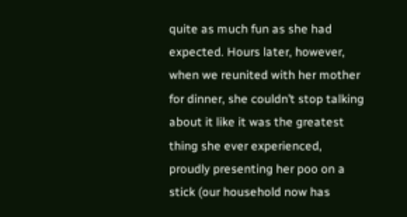quite as much fun as she had expected. Hours later, however, when we reunited with her mother for dinner, she couldn’t stop talking about it like it was the greatest thing she ever experienced, proudly presenting her poo on a stick (our household now has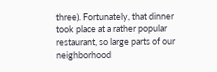three). Fortunately, that dinner took place at a rather popular restaurant, so large parts of our neighborhood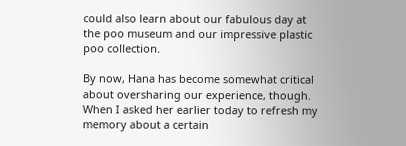could also learn about our fabulous day at the poo museum and our impressive plastic poo collection.

By now, Hana has become somewhat critical about oversharing our experience, though. When I asked her earlier today to refresh my memory about a certain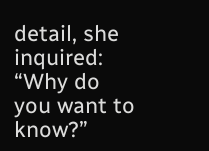detail, she inquired: “Why do you want to know?”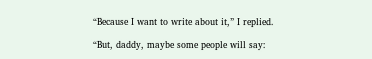“Because I want to write about it,” I replied.

“But, daddy, maybe some people will say: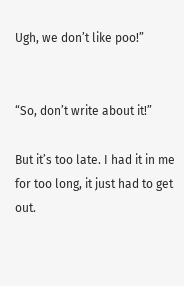Ugh, we don’t like poo!”


“So, don’t write about it!”

But it’s too late. I had it in me for too long, it just had to get out.